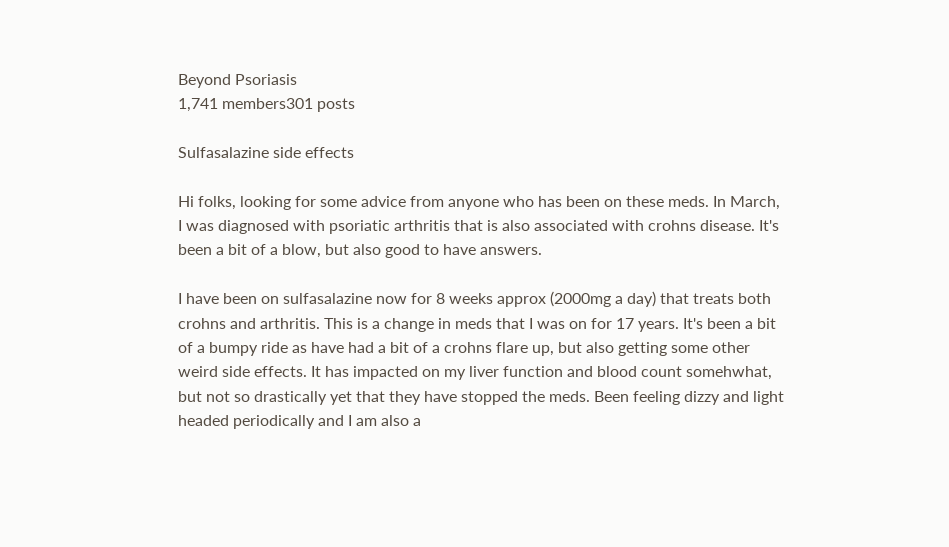Beyond Psoriasis
1,741 members301 posts

Sulfasalazine side effects

Hi folks, looking for some advice from anyone who has been on these meds. In March, I was diagnosed with psoriatic arthritis that is also associated with crohns disease. It's been a bit of a blow, but also good to have answers.

I have been on sulfasalazine now for 8 weeks approx (2000mg a day) that treats both crohns and arthritis. This is a change in meds that I was on for 17 years. It's been a bit of a bumpy ride as have had a bit of a crohns flare up, but also getting some other weird side effects. It has impacted on my liver function and blood count somehwhat, but not so drastically yet that they have stopped the meds. Been feeling dizzy and light headed periodically and I am also a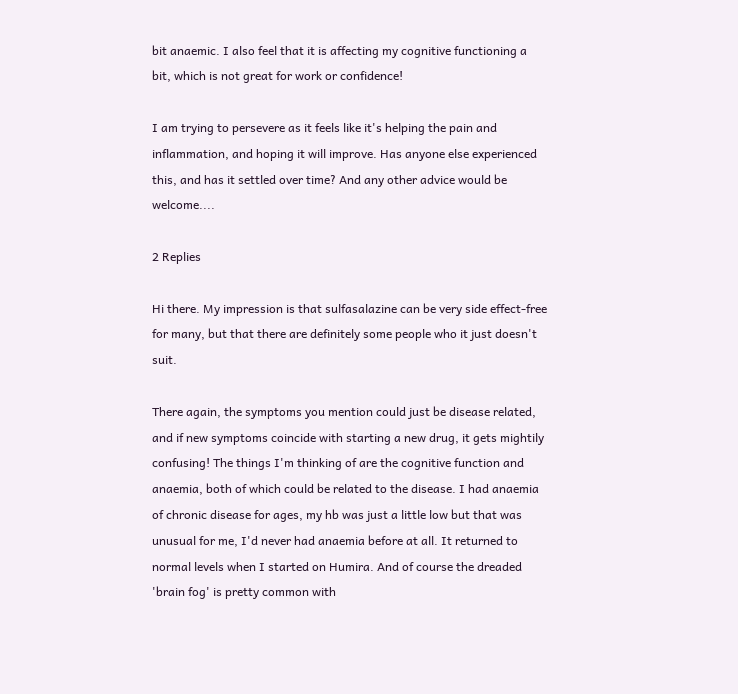bit anaemic. I also feel that it is affecting my cognitive functioning a bit, which is not great for work or confidence!

I am trying to persevere as it feels like it's helping the pain and inflammation, and hoping it will improve. Has anyone else experienced this, and has it settled over time? And any other advice would be welcome....

2 Replies

Hi there. My impression is that sulfasalazine can be very side effect-free for many, but that there are definitely some people who it just doesn't suit.

There again, the symptoms you mention could just be disease related, and if new symptoms coincide with starting a new drug, it gets mightily confusing! The things I'm thinking of are the cognitive function and anaemia, both of which could be related to the disease. I had anaemia of chronic disease for ages, my hb was just a little low but that was unusual for me, I'd never had anaemia before at all. It returned to normal levels when I started on Humira. And of course the dreaded 'brain fog' is pretty common with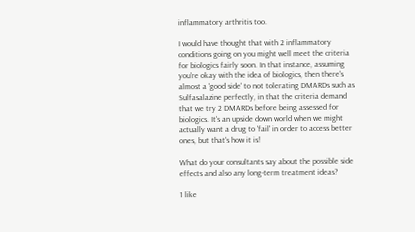inflammatory arthritis too.

I would have thought that with 2 inflammatory conditions going on you might well meet the criteria for biologics fairly soon. In that instance, assuming you're okay with the idea of biologics, then there's almost a 'good side' to not tolerating DMARDs such as Sulfasalazine perfectly, in that the criteria demand that we try 2 DMARDs before being assessed for biologics. It's an upside down world when we might actually want a drug to 'fail' in order to access better ones, but that's how it is!

What do your consultants say about the possible side effects and also any long-term treatment ideas?

1 like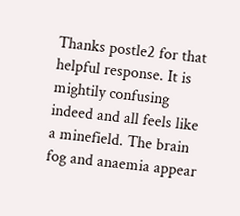Thanks postle2 for that helpful response. It is mightily confusing indeed and all feels like a minefield. The brain fog and anaemia appear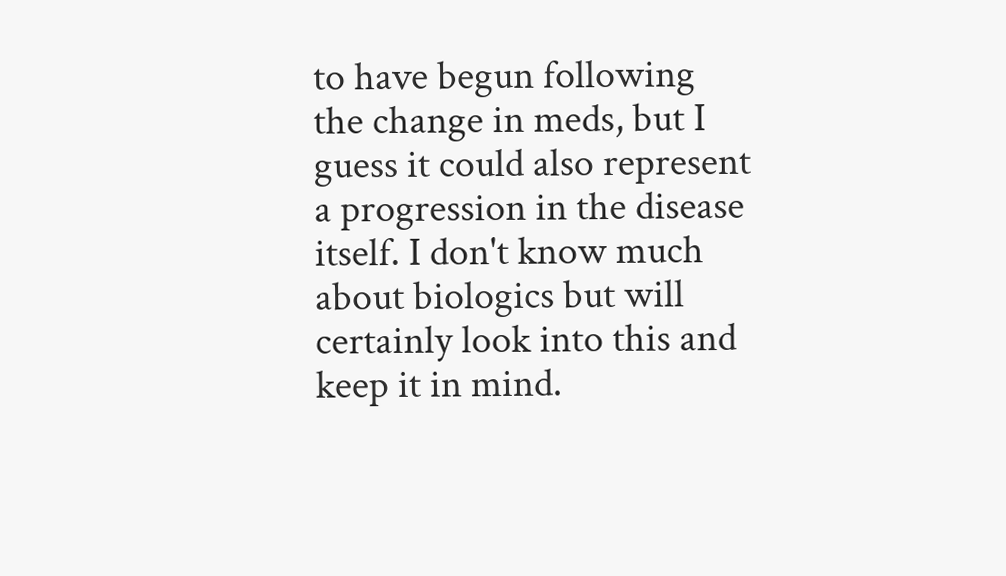to have begun following the change in meds, but I guess it could also represent a progression in the disease itself. I don't know much about biologics but will certainly look into this and keep it in mind.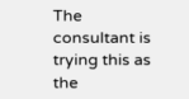The consultant is trying this as the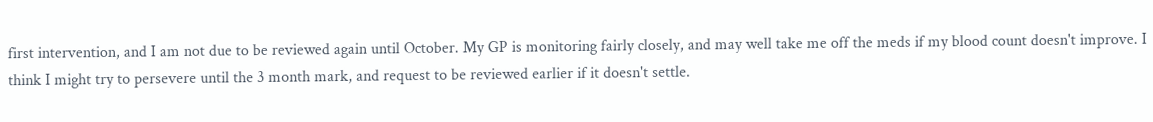first intervention, and I am not due to be reviewed again until October. My GP is monitoring fairly closely, and may well take me off the meds if my blood count doesn't improve. I think I might try to persevere until the 3 month mark, and request to be reviewed earlier if it doesn't settle.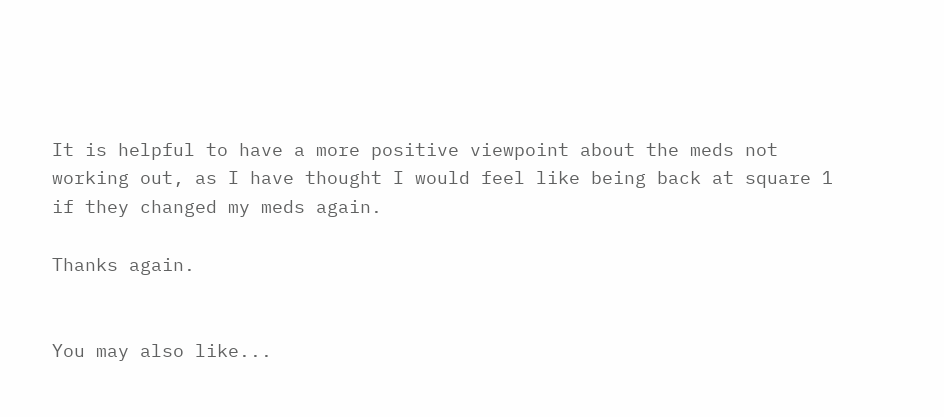It is helpful to have a more positive viewpoint about the meds not working out, as I have thought I would feel like being back at square 1 if they changed my meds again.

Thanks again.


You may also like...